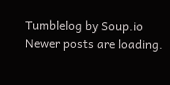Tumblelog by Soup.io
Newer posts are loading.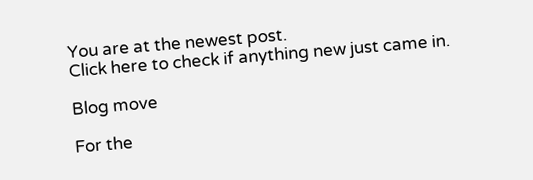You are at the newest post.
Click here to check if anything new just came in.

Blog move

For the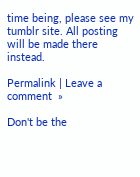time being, please see my tumblr site. All posting will be made there instead.

Permalink | Leave a comment  »

Don't be the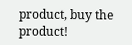product, buy the product!